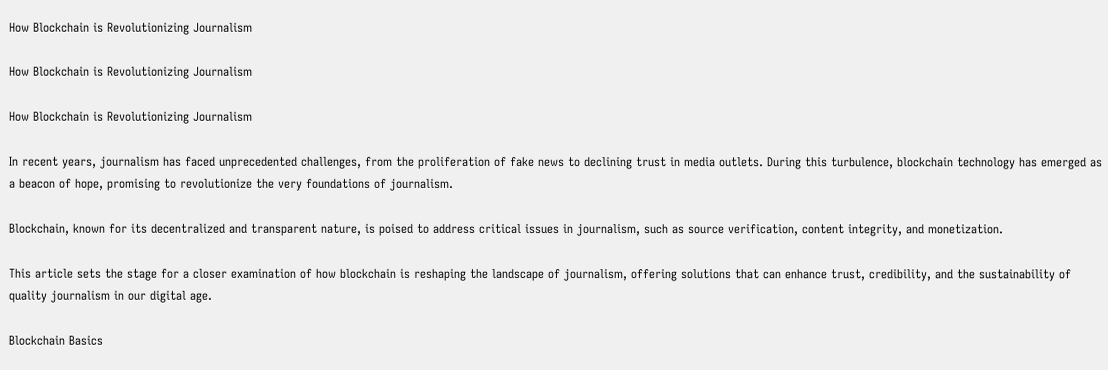How Blockchain is Revolutionizing Journalism

How Blockchain is Revolutionizing Journalism

How Blockchain is Revolutionizing Journalism

In recent years, journalism has faced unprecedented challenges, from the proliferation of fake news to declining trust in media outlets. During this turbulence, blockchain technology has emerged as a beacon of hope, promising to revolutionize the very foundations of journalism.

Blockchain, known for its decentralized and transparent nature, is poised to address critical issues in journalism, such as source verification, content integrity, and monetization.

This article sets the stage for a closer examination of how blockchain is reshaping the landscape of journalism, offering solutions that can enhance trust, credibility, and the sustainability of quality journalism in our digital age.

Blockchain Basics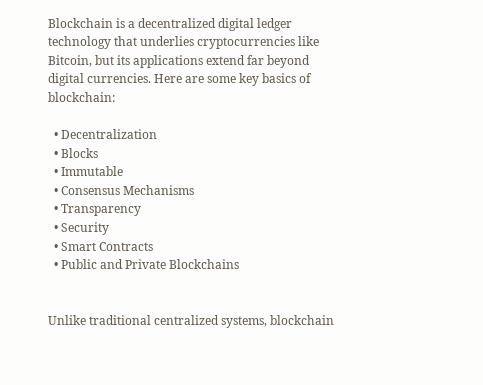Blockchain is a decentralized digital ledger technology that underlies cryptocurrencies like Bitcoin, but its applications extend far beyond digital currencies. Here are some key basics of blockchain:

  • Decentralization
  • Blocks
  • Immutable
  • Consensus Mechanisms
  • Transparency
  • Security
  • Smart Contracts
  • Public and Private Blockchains


Unlike traditional centralized systems, blockchain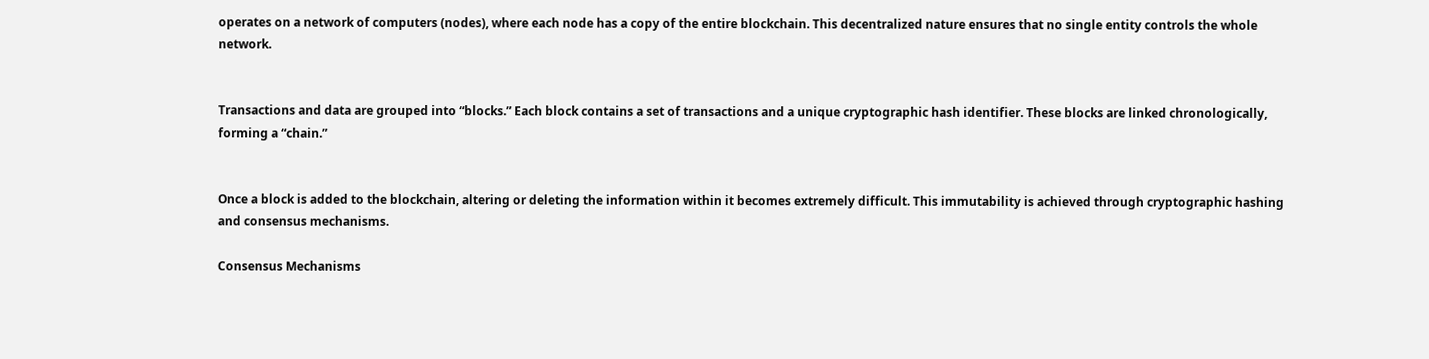operates on a network of computers (nodes), where each node has a copy of the entire blockchain. This decentralized nature ensures that no single entity controls the whole network.


Transactions and data are grouped into “blocks.” Each block contains a set of transactions and a unique cryptographic hash identifier. These blocks are linked chronologically, forming a “chain.”


Once a block is added to the blockchain, altering or deleting the information within it becomes extremely difficult. This immutability is achieved through cryptographic hashing and consensus mechanisms.

Consensus Mechanisms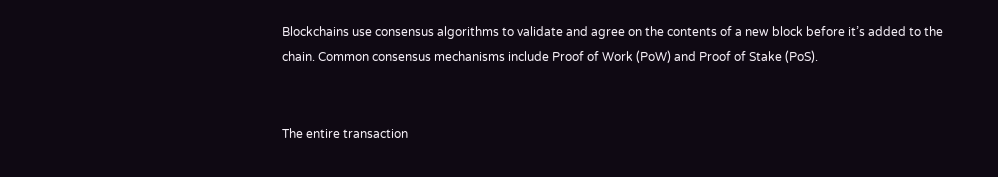Blockchains use consensus algorithms to validate and agree on the contents of a new block before it’s added to the chain. Common consensus mechanisms include Proof of Work (PoW) and Proof of Stake (PoS).


The entire transaction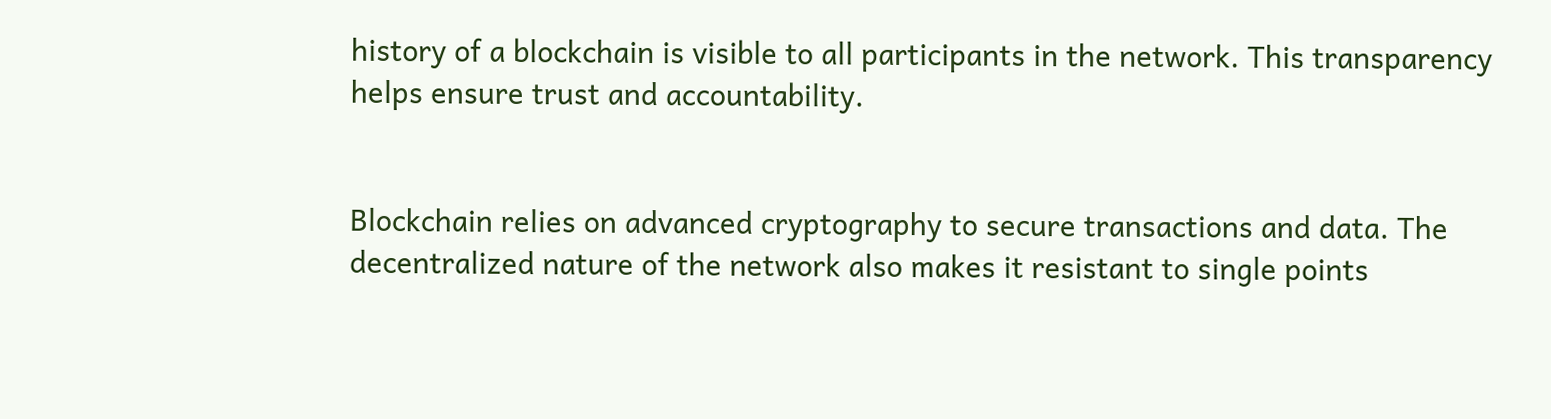history of a blockchain is visible to all participants in the network. This transparency helps ensure trust and accountability.


Blockchain relies on advanced cryptography to secure transactions and data. The decentralized nature of the network also makes it resistant to single points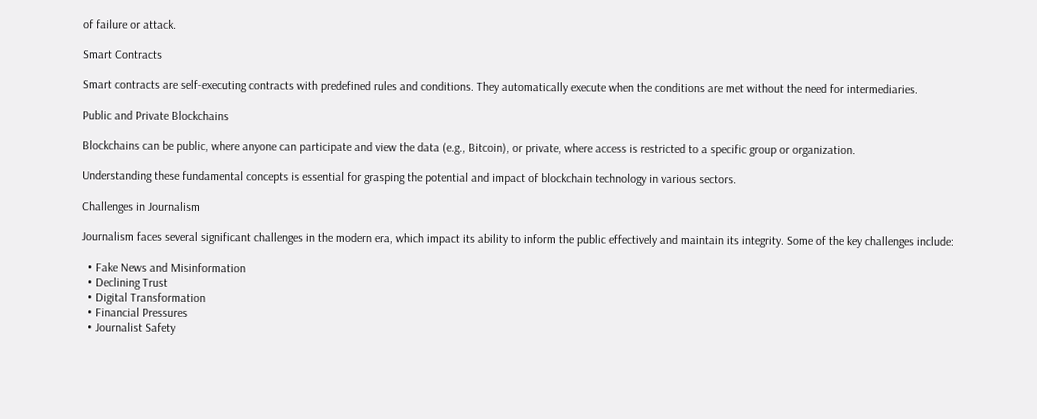of failure or attack.

Smart Contracts

Smart contracts are self-executing contracts with predefined rules and conditions. They automatically execute when the conditions are met without the need for intermediaries.

Public and Private Blockchains

Blockchains can be public, where anyone can participate and view the data (e.g., Bitcoin), or private, where access is restricted to a specific group or organization.

Understanding these fundamental concepts is essential for grasping the potential and impact of blockchain technology in various sectors.

Challenges in Journalism

Journalism faces several significant challenges in the modern era, which impact its ability to inform the public effectively and maintain its integrity. Some of the key challenges include:

  • Fake News and Misinformation
  • Declining Trust
  • Digital Transformation
  • Financial Pressures
  • Journalist Safety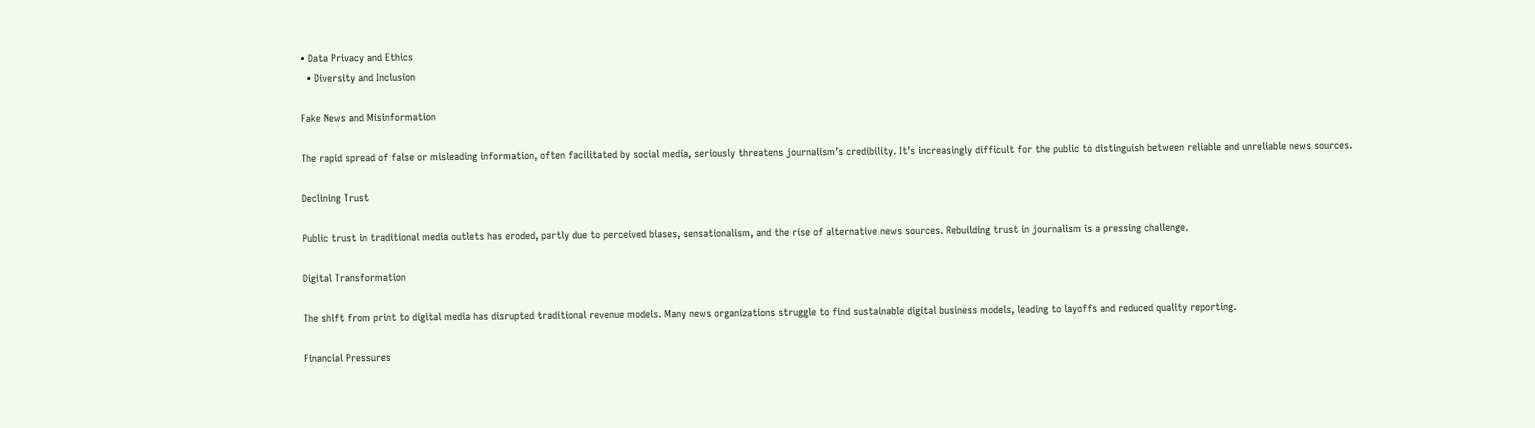• Data Privacy and Ethics
  • Diversity and Inclusion

Fake News and Misinformation

The rapid spread of false or misleading information, often facilitated by social media, seriously threatens journalism’s credibility. It’s increasingly difficult for the public to distinguish between reliable and unreliable news sources.

Declining Trust

Public trust in traditional media outlets has eroded, partly due to perceived biases, sensationalism, and the rise of alternative news sources. Rebuilding trust in journalism is a pressing challenge.

Digital Transformation

The shift from print to digital media has disrupted traditional revenue models. Many news organizations struggle to find sustainable digital business models, leading to layoffs and reduced quality reporting.

Financial Pressures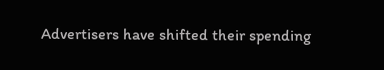Advertisers have shifted their spending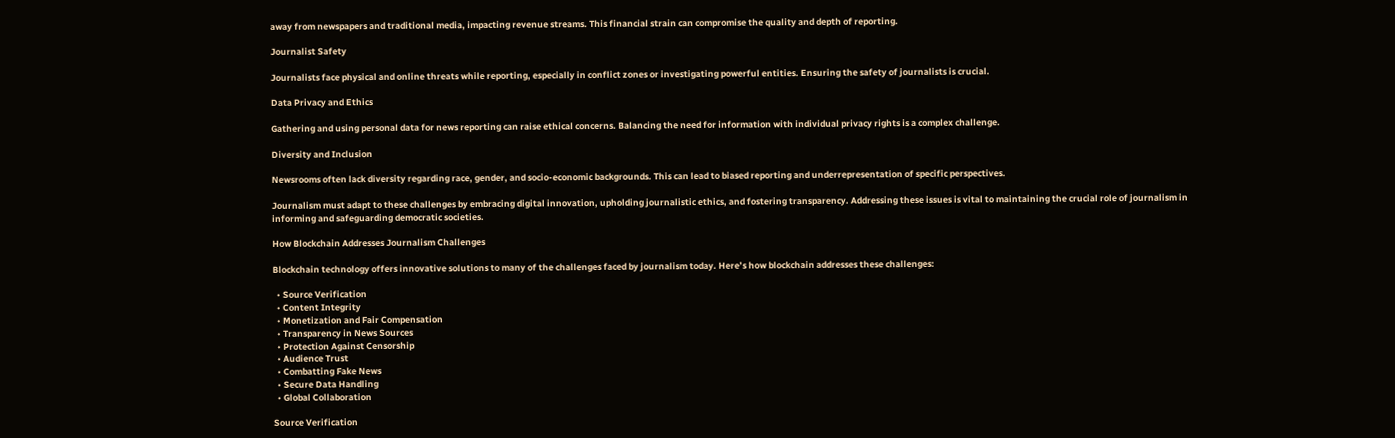away from newspapers and traditional media, impacting revenue streams. This financial strain can compromise the quality and depth of reporting.

Journalist Safety

Journalists face physical and online threats while reporting, especially in conflict zones or investigating powerful entities. Ensuring the safety of journalists is crucial.

Data Privacy and Ethics

Gathering and using personal data for news reporting can raise ethical concerns. Balancing the need for information with individual privacy rights is a complex challenge.

Diversity and Inclusion

Newsrooms often lack diversity regarding race, gender, and socio-economic backgrounds. This can lead to biased reporting and underrepresentation of specific perspectives.

Journalism must adapt to these challenges by embracing digital innovation, upholding journalistic ethics, and fostering transparency. Addressing these issues is vital to maintaining the crucial role of journalism in informing and safeguarding democratic societies.

How Blockchain Addresses Journalism Challenges

Blockchain technology offers innovative solutions to many of the challenges faced by journalism today. Here’s how blockchain addresses these challenges:

  • Source Verification
  • Content Integrity
  • Monetization and Fair Compensation
  • Transparency in News Sources
  • Protection Against Censorship
  • Audience Trust
  • Combatting Fake News
  • Secure Data Handling
  • Global Collaboration

Source Verification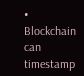• Blockchain can timestamp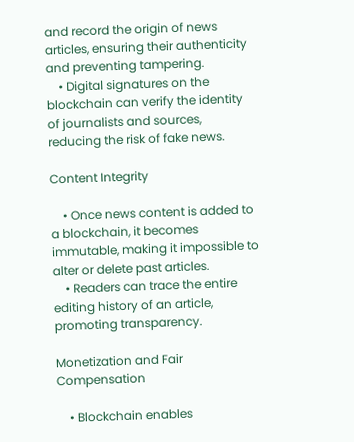and record the origin of news articles, ensuring their authenticity and preventing tampering.
    • Digital signatures on the blockchain can verify the identity of journalists and sources, reducing the risk of fake news.

Content Integrity

    • Once news content is added to a blockchain, it becomes immutable, making it impossible to alter or delete past articles.
    • Readers can trace the entire editing history of an article, promoting transparency.

Monetization and Fair Compensation

    • Blockchain enables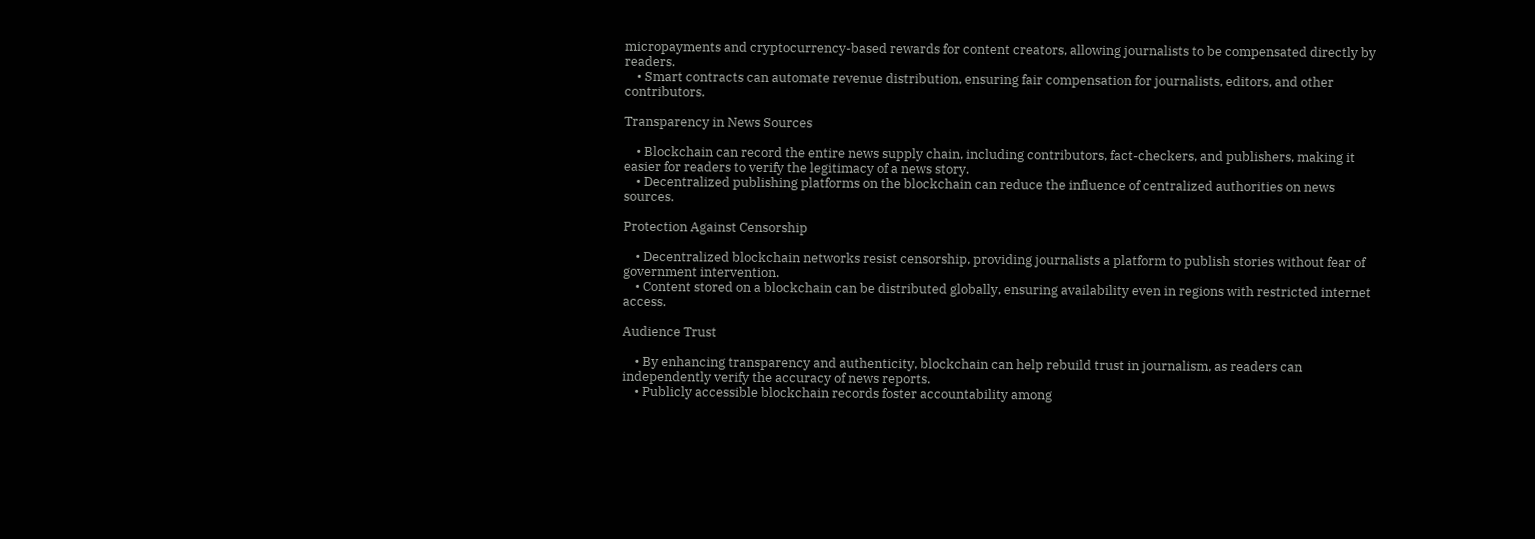micropayments and cryptocurrency-based rewards for content creators, allowing journalists to be compensated directly by readers.
    • Smart contracts can automate revenue distribution, ensuring fair compensation for journalists, editors, and other contributors.

Transparency in News Sources

    • Blockchain can record the entire news supply chain, including contributors, fact-checkers, and publishers, making it easier for readers to verify the legitimacy of a news story.
    • Decentralized publishing platforms on the blockchain can reduce the influence of centralized authorities on news sources.

Protection Against Censorship

    • Decentralized blockchain networks resist censorship, providing journalists a platform to publish stories without fear of government intervention.
    • Content stored on a blockchain can be distributed globally, ensuring availability even in regions with restricted internet access.

Audience Trust

    • By enhancing transparency and authenticity, blockchain can help rebuild trust in journalism, as readers can independently verify the accuracy of news reports.
    • Publicly accessible blockchain records foster accountability among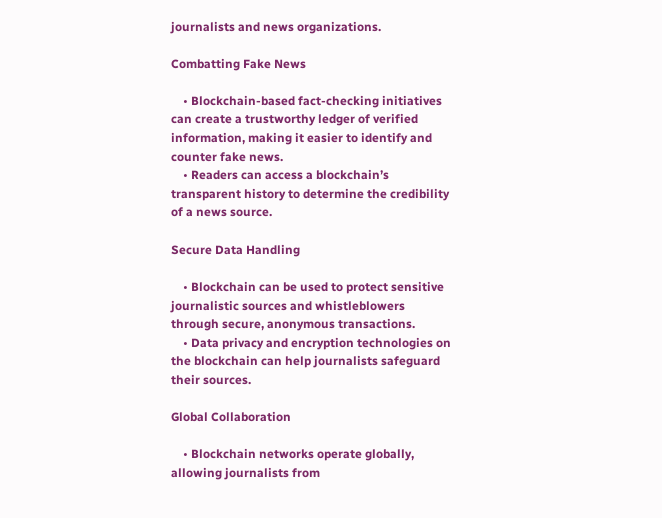journalists and news organizations.

Combatting Fake News

    • Blockchain-based fact-checking initiatives can create a trustworthy ledger of verified information, making it easier to identify and counter fake news.
    • Readers can access a blockchain’s transparent history to determine the credibility of a news source.

Secure Data Handling

    • Blockchain can be used to protect sensitive journalistic sources and whistleblowers through secure, anonymous transactions.
    • Data privacy and encryption technologies on the blockchain can help journalists safeguard their sources.

Global Collaboration

    • Blockchain networks operate globally, allowing journalists from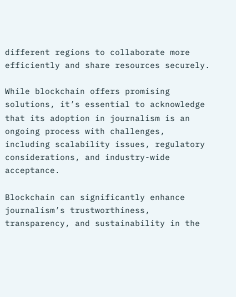different regions to collaborate more efficiently and share resources securely.

While blockchain offers promising solutions, it’s essential to acknowledge that its adoption in journalism is an ongoing process with challenges, including scalability issues, regulatory considerations, and industry-wide acceptance.

Blockchain can significantly enhance journalism’s trustworthiness, transparency, and sustainability in the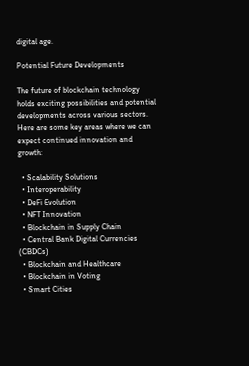digital age.

Potential Future Developments

The future of blockchain technology holds exciting possibilities and potential developments across various sectors. Here are some key areas where we can expect continued innovation and growth:

  • Scalability Solutions
  • Interoperability
  • DeFi Evolution
  • NFT Innovation
  • Blockchain in Supply Chain
  • Central Bank Digital Currencies (CBDCs)
  • Blockchain and Healthcare
  • Blockchain in Voting
  • Smart Cities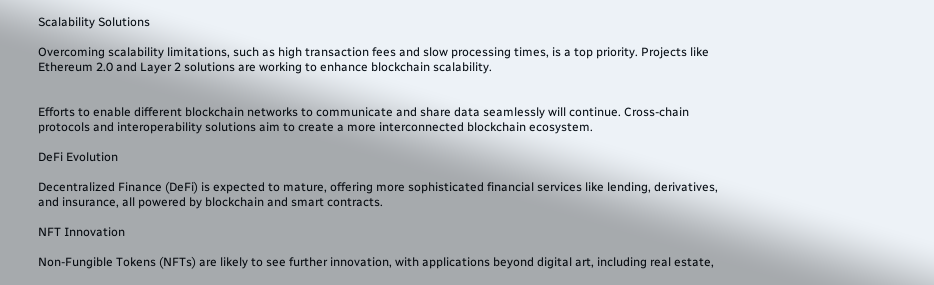Scalability Solutions

Overcoming scalability limitations, such as high transaction fees and slow processing times, is a top priority. Projects like Ethereum 2.0 and Layer 2 solutions are working to enhance blockchain scalability.


Efforts to enable different blockchain networks to communicate and share data seamlessly will continue. Cross-chain protocols and interoperability solutions aim to create a more interconnected blockchain ecosystem.

DeFi Evolution

Decentralized Finance (DeFi) is expected to mature, offering more sophisticated financial services like lending, derivatives, and insurance, all powered by blockchain and smart contracts.

NFT Innovation

Non-Fungible Tokens (NFTs) are likely to see further innovation, with applications beyond digital art, including real estate,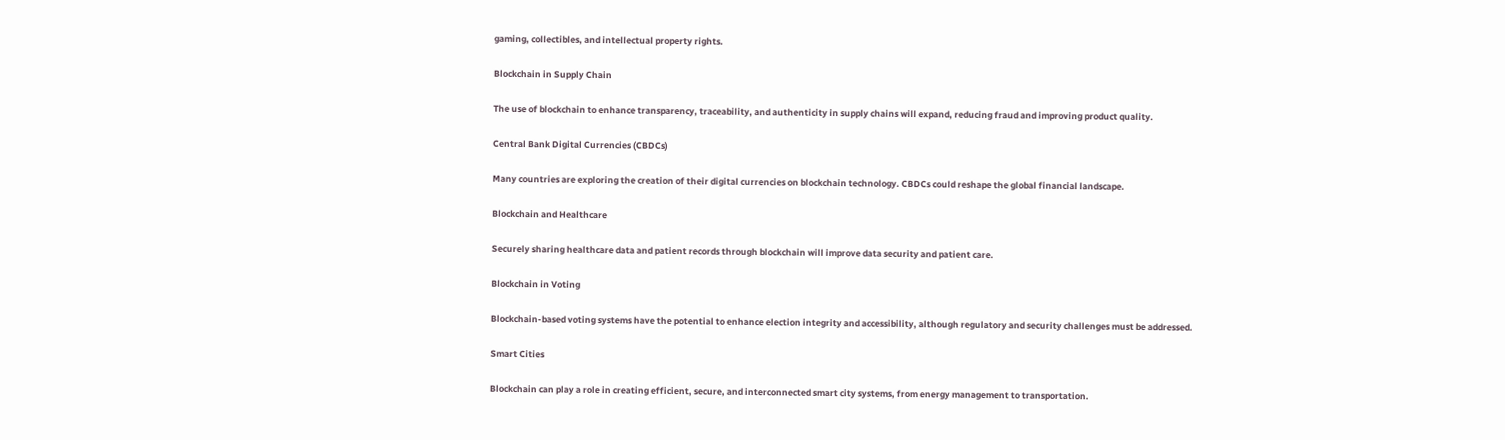gaming, collectibles, and intellectual property rights.

Blockchain in Supply Chain

The use of blockchain to enhance transparency, traceability, and authenticity in supply chains will expand, reducing fraud and improving product quality.

Central Bank Digital Currencies (CBDCs)

Many countries are exploring the creation of their digital currencies on blockchain technology. CBDCs could reshape the global financial landscape.

Blockchain and Healthcare

Securely sharing healthcare data and patient records through blockchain will improve data security and patient care.

Blockchain in Voting

Blockchain-based voting systems have the potential to enhance election integrity and accessibility, although regulatory and security challenges must be addressed.

Smart Cities

Blockchain can play a role in creating efficient, secure, and interconnected smart city systems, from energy management to transportation.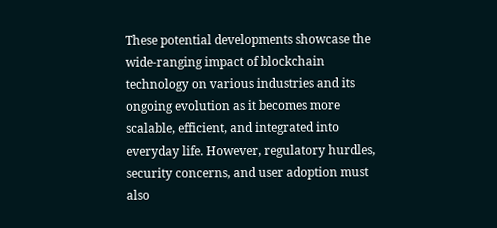These potential developments showcase the wide-ranging impact of blockchain technology on various industries and its ongoing evolution as it becomes more scalable, efficient, and integrated into everyday life. However, regulatory hurdles, security concerns, and user adoption must also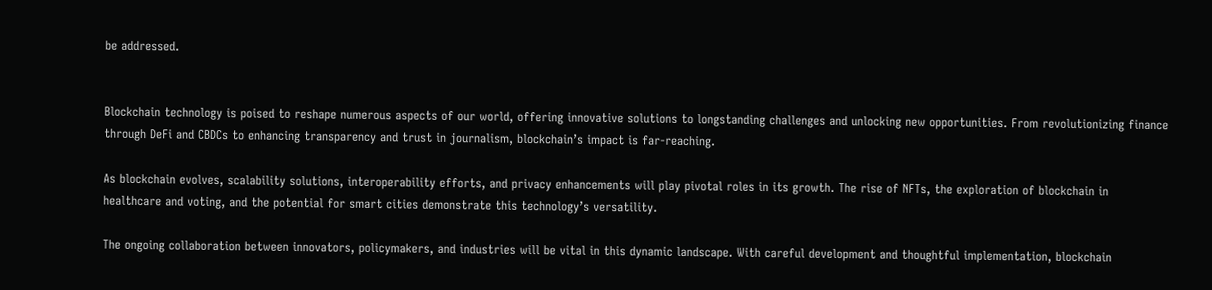be addressed.


Blockchain technology is poised to reshape numerous aspects of our world, offering innovative solutions to longstanding challenges and unlocking new opportunities. From revolutionizing finance through DeFi and CBDCs to enhancing transparency and trust in journalism, blockchain’s impact is far-reaching.

As blockchain evolves, scalability solutions, interoperability efforts, and privacy enhancements will play pivotal roles in its growth. The rise of NFTs, the exploration of blockchain in healthcare and voting, and the potential for smart cities demonstrate this technology’s versatility.

The ongoing collaboration between innovators, policymakers, and industries will be vital in this dynamic landscape. With careful development and thoughtful implementation, blockchain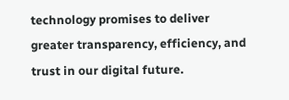technology promises to deliver greater transparency, efficiency, and trust in our digital future.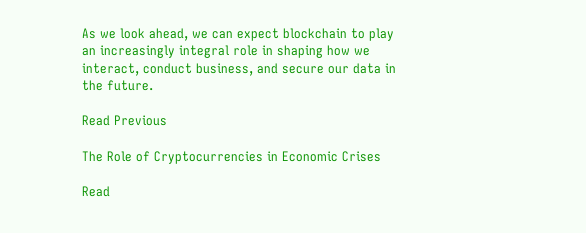As we look ahead, we can expect blockchain to play an increasingly integral role in shaping how we interact, conduct business, and secure our data in the future.

Read Previous

The Role of Cryptocurrencies in Economic Crises

Read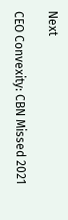Next

CEO Convexity: CBN Missed 2021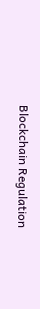Blockchain Regulation